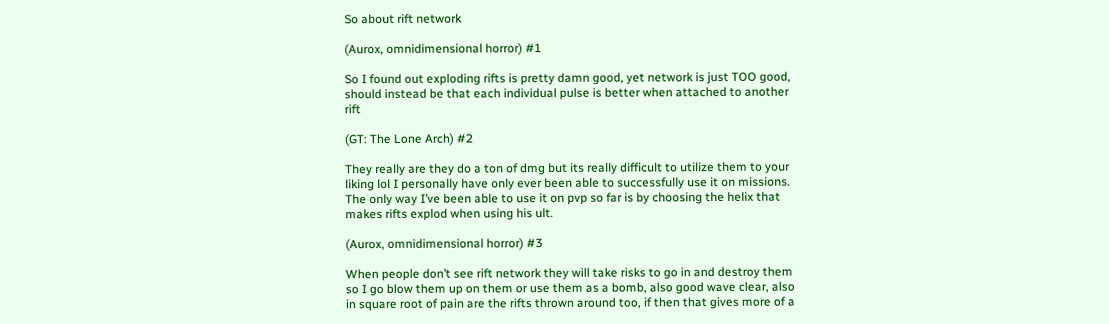So about rift network

(Aurox, omnidimensional horror) #1

So I found out exploding rifts is pretty damn good, yet network is just TOO good, should instead be that each individual pulse is better when attached to another rift

(GT: The Lone Arch) #2

They really are they do a ton of dmg but its really difficult to utilize them to your liking lol I personally have only ever been able to successfully use it on missions. The only way I’ve been able to use it on pvp so far is by choosing the helix that makes rifts explod when using his ult.

(Aurox, omnidimensional horror) #3

When people don’t see rift network they will take risks to go in and destroy them so I go blow them up on them or use them as a bomb, also good wave clear, also in square root of pain are the rifts thrown around too, if then that gives more of a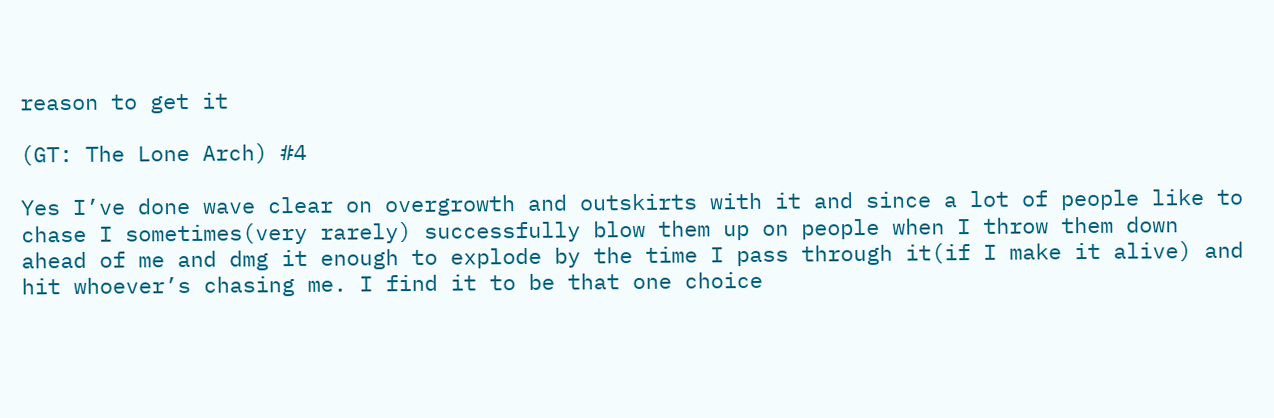reason to get it

(GT: The Lone Arch) #4

Yes I’ve done wave clear on overgrowth and outskirts with it and since a lot of people like to chase I sometimes(very rarely) successfully blow them up on people when I throw them down ahead of me and dmg it enough to explode by the time I pass through it(if I make it alive) and hit whoever’s chasing me. I find it to be that one choice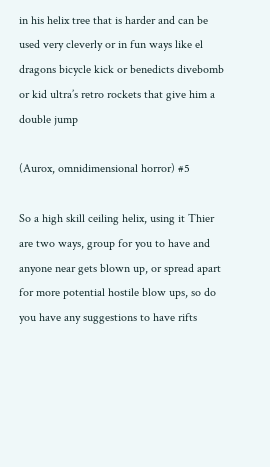in his helix tree that is harder and can be used very cleverly or in fun ways like el dragons bicycle kick or benedicts divebomb or kid ultra’s retro rockets that give him a double jump

(Aurox, omnidimensional horror) #5

So a high skill ceiling helix, using it Thier are two ways, group for you to have and anyone near gets blown up, or spread apart for more potential hostile blow ups, so do you have any suggestions to have rifts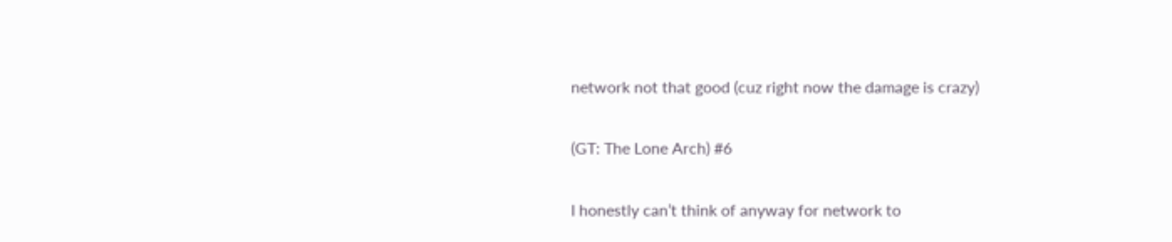network not that good (cuz right now the damage is crazy)

(GT: The Lone Arch) #6

I honestly can’t think of anyway for network to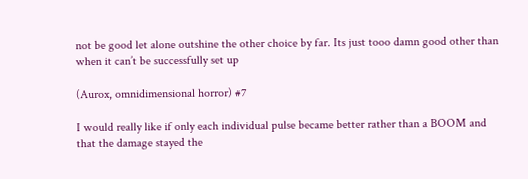not be good let alone outshine the other choice by far. Its just tooo damn good other than when it can’t be successfully set up

(Aurox, omnidimensional horror) #7

I would really like if only each individual pulse became better rather than a BOOM and that the damage stayed the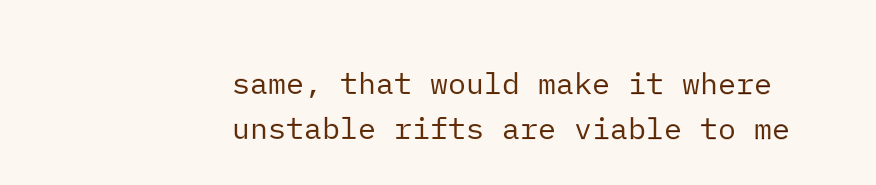same, that would make it where unstable rifts are viable to me